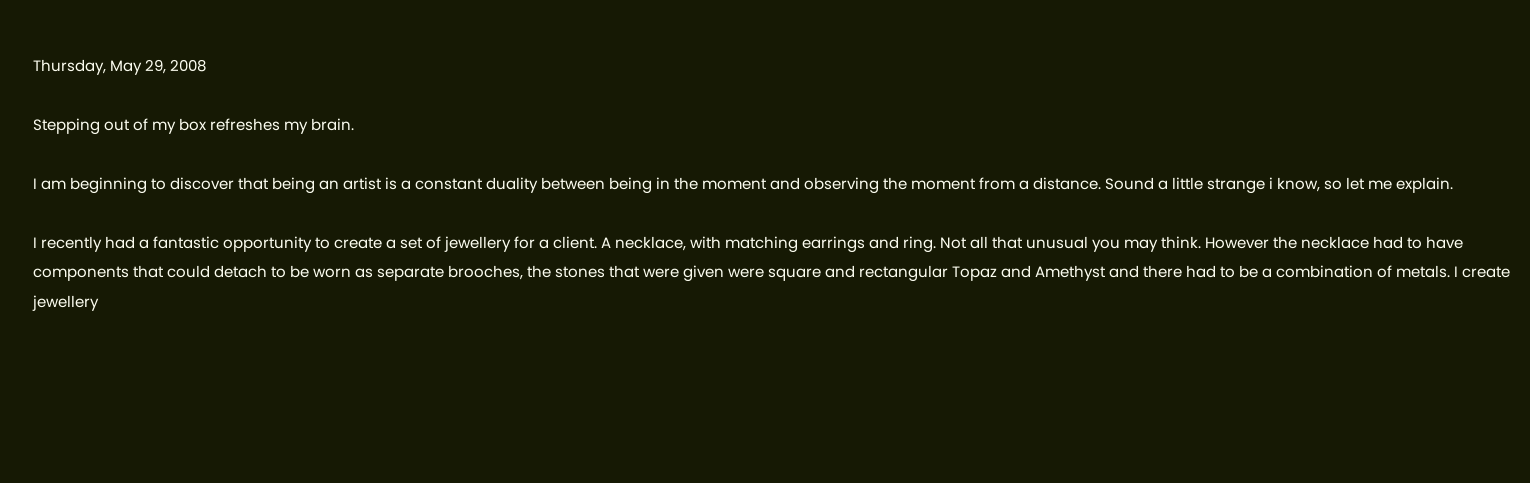Thursday, May 29, 2008

Stepping out of my box refreshes my brain.

I am beginning to discover that being an artist is a constant duality between being in the moment and observing the moment from a distance. Sound a little strange i know, so let me explain.

I recently had a fantastic opportunity to create a set of jewellery for a client. A necklace, with matching earrings and ring. Not all that unusual you may think. However the necklace had to have components that could detach to be worn as separate brooches, the stones that were given were square and rectangular Topaz and Amethyst and there had to be a combination of metals. I create jewellery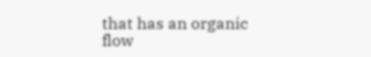that has an organic flow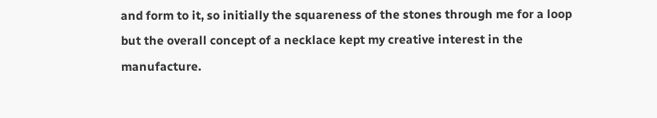and form to it, so initially the squareness of the stones through me for a loop but the overall concept of a necklace kept my creative interest in the manufacture.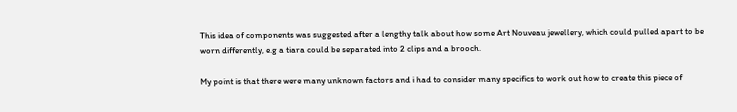This idea of components was suggested after a lengthy talk about how some Art Nouveau jewellery, which could pulled apart to be worn differently, e.g a tiara could be separated into 2 clips and a brooch.

My point is that there were many unknown factors and i had to consider many specifics to work out how to create this piece of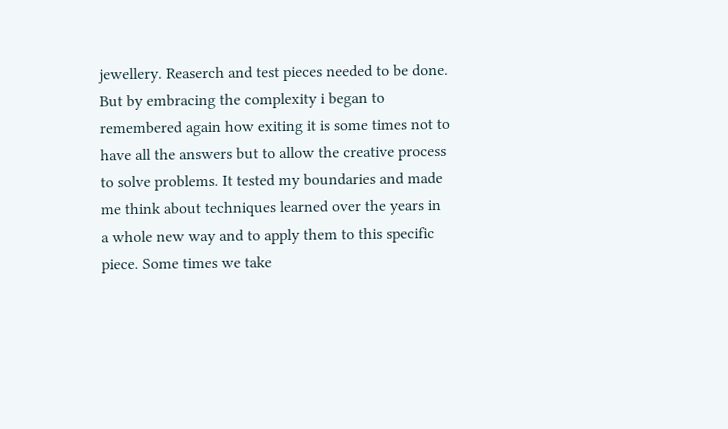jewellery. Reaserch and test pieces needed to be done. But by embracing the complexity i began to remembered again how exiting it is some times not to have all the answers but to allow the creative process to solve problems. It tested my boundaries and made me think about techniques learned over the years in a whole new way and to apply them to this specific piece. Some times we take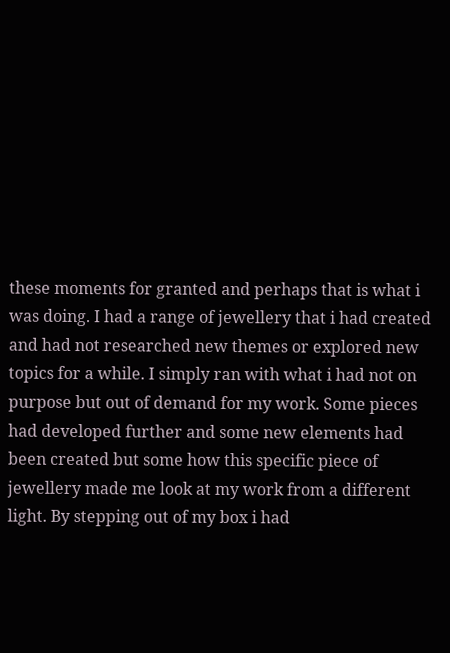these moments for granted and perhaps that is what i was doing. I had a range of jewellery that i had created and had not researched new themes or explored new topics for a while. I simply ran with what i had not on purpose but out of demand for my work. Some pieces had developed further and some new elements had been created but some how this specific piece of jewellery made me look at my work from a different light. By stepping out of my box i had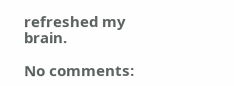refreshed my brain.

No comments: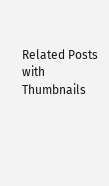Related Posts with Thumbnails